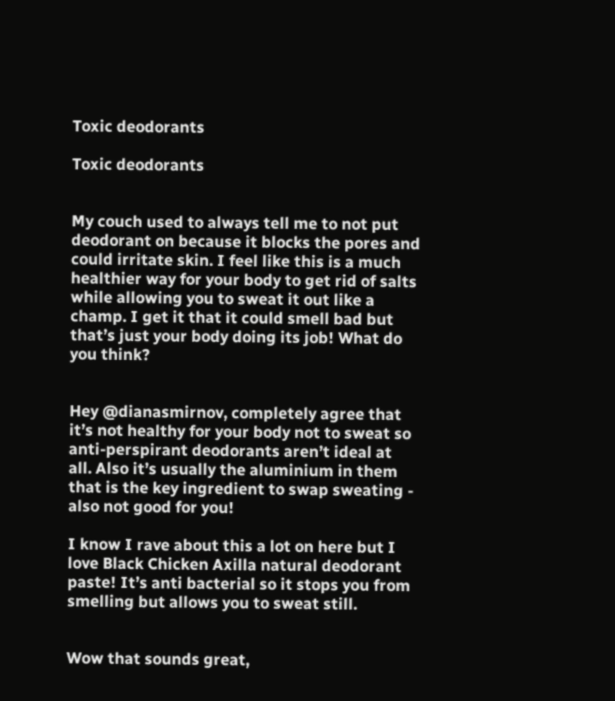Toxic deodorants

Toxic deodorants


My couch used to always tell me to not put deodorant on because it blocks the pores and could irritate skin. I feel like this is a much healthier way for your body to get rid of salts while allowing you to sweat it out like a champ. I get it that it could smell bad but that’s just your body doing its job! What do you think?


Hey @dianasmirnov, completely agree that it’s not healthy for your body not to sweat so anti-perspirant deodorants aren’t ideal at all. Also it’s usually the aluminium in them that is the key ingredient to swap sweating - also not good for you!

I know I rave about this a lot on here but I love Black Chicken Axilla natural deodorant paste! It’s anti bacterial so it stops you from smelling but allows you to sweat still.


Wow that sounds great,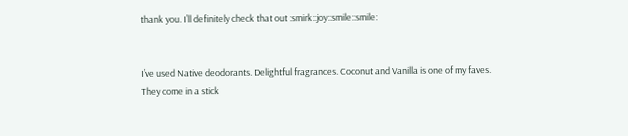thank you. I’ll definitely check that out :smirk::joy::smile::smile:


I’ve used Native deodorants. Delightful fragrances. Coconut and Vanilla is one of my faves.
They come in a stick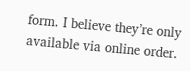form. I believe they’re only available via online order.